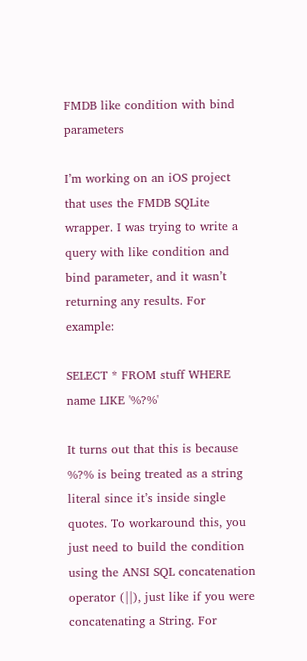FMDB like condition with bind parameters

I’m working on an iOS project that uses the FMDB SQLite wrapper. I was trying to write a query with like condition and bind parameter, and it wasn’t returning any results. For example:

SELECT * FROM stuff WHERE name LIKE '%?%'

It turns out that this is because %?% is being treated as a string literal since it’s inside single quotes. To workaround this, you just need to build the condition using the ANSI SQL concatenation operator (||), just like if you were concatenating a String. For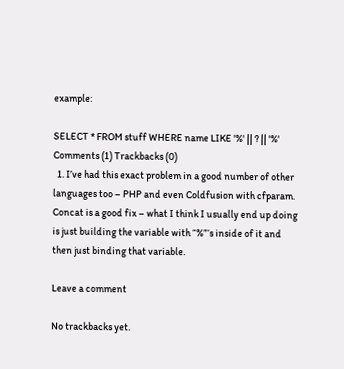example:

SELECT * FROM stuff WHERE name LIKE '%' || ? || '%'
Comments (1) Trackbacks (0)
  1. I’ve had this exact problem in a good number of other languages too – PHP and even Coldfusion with cfparam. Concat is a good fix – what I think I usually end up doing is just building the variable with “%”‘s inside of it and then just binding that variable.

Leave a comment

No trackbacks yet.